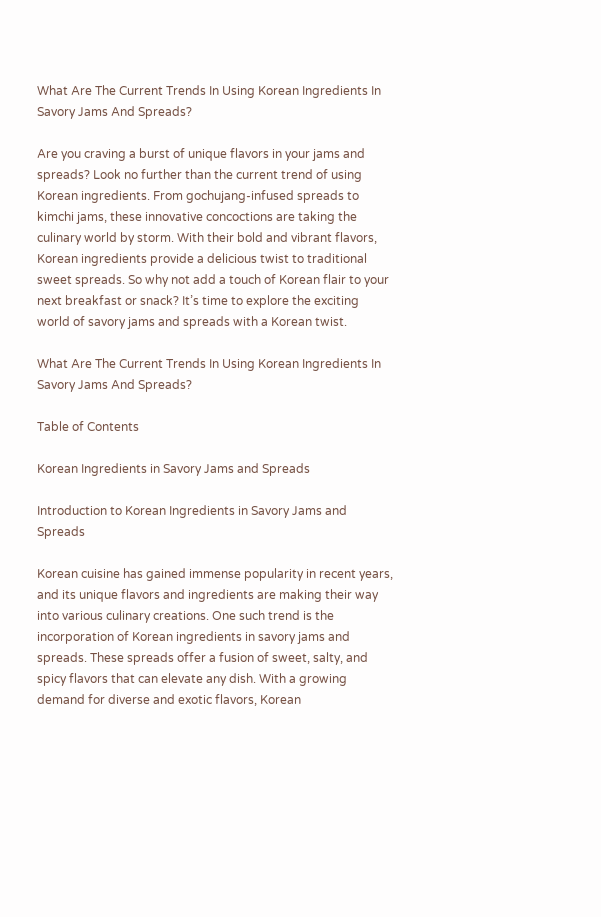What Are The Current Trends In Using Korean Ingredients In Savory Jams And Spreads?

Are you craving a burst of unique flavors in your jams and spreads? Look no further than the current trend of using Korean ingredients. From gochujang-infused spreads to kimchi jams, these innovative concoctions are taking the culinary world by storm. With their bold and vibrant flavors, Korean ingredients provide a delicious twist to traditional sweet spreads. So why not add a touch of Korean flair to your next breakfast or snack? It’s time to explore the exciting world of savory jams and spreads with a Korean twist.

What Are The Current Trends In Using Korean Ingredients In Savory Jams And Spreads?

Table of Contents

Korean Ingredients in Savory Jams and Spreads

Introduction to Korean Ingredients in Savory Jams and Spreads

Korean cuisine has gained immense popularity in recent years, and its unique flavors and ingredients are making their way into various culinary creations. One such trend is the incorporation of Korean ingredients in savory jams and spreads. These spreads offer a fusion of sweet, salty, and spicy flavors that can elevate any dish. With a growing demand for diverse and exotic flavors, Korean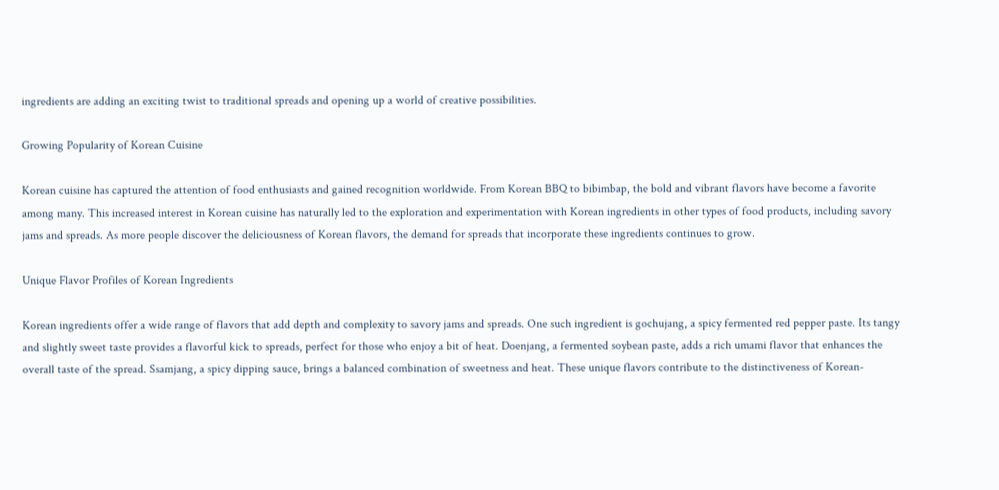ingredients are adding an exciting twist to traditional spreads and opening up a world of creative possibilities.

Growing Popularity of Korean Cuisine

Korean cuisine has captured the attention of food enthusiasts and gained recognition worldwide. From Korean BBQ to bibimbap, the bold and vibrant flavors have become a favorite among many. This increased interest in Korean cuisine has naturally led to the exploration and experimentation with Korean ingredients in other types of food products, including savory jams and spreads. As more people discover the deliciousness of Korean flavors, the demand for spreads that incorporate these ingredients continues to grow.

Unique Flavor Profiles of Korean Ingredients

Korean ingredients offer a wide range of flavors that add depth and complexity to savory jams and spreads. One such ingredient is gochujang, a spicy fermented red pepper paste. Its tangy and slightly sweet taste provides a flavorful kick to spreads, perfect for those who enjoy a bit of heat. Doenjang, a fermented soybean paste, adds a rich umami flavor that enhances the overall taste of the spread. Ssamjang, a spicy dipping sauce, brings a balanced combination of sweetness and heat. These unique flavors contribute to the distinctiveness of Korean-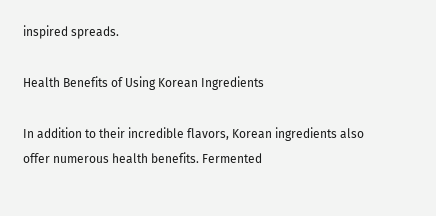inspired spreads.

Health Benefits of Using Korean Ingredients

In addition to their incredible flavors, Korean ingredients also offer numerous health benefits. Fermented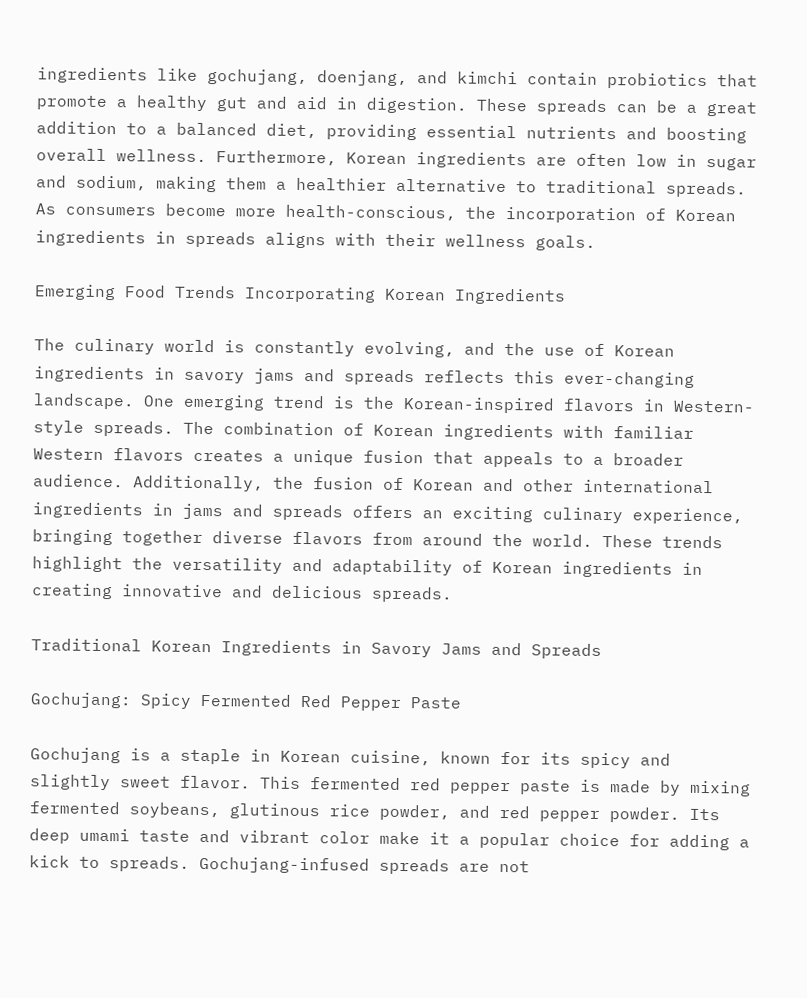ingredients like gochujang, doenjang, and kimchi contain probiotics that promote a healthy gut and aid in digestion. These spreads can be a great addition to a balanced diet, providing essential nutrients and boosting overall wellness. Furthermore, Korean ingredients are often low in sugar and sodium, making them a healthier alternative to traditional spreads. As consumers become more health-conscious, the incorporation of Korean ingredients in spreads aligns with their wellness goals.

Emerging Food Trends Incorporating Korean Ingredients

The culinary world is constantly evolving, and the use of Korean ingredients in savory jams and spreads reflects this ever-changing landscape. One emerging trend is the Korean-inspired flavors in Western-style spreads. The combination of Korean ingredients with familiar Western flavors creates a unique fusion that appeals to a broader audience. Additionally, the fusion of Korean and other international ingredients in jams and spreads offers an exciting culinary experience, bringing together diverse flavors from around the world. These trends highlight the versatility and adaptability of Korean ingredients in creating innovative and delicious spreads.

Traditional Korean Ingredients in Savory Jams and Spreads

Gochujang: Spicy Fermented Red Pepper Paste

Gochujang is a staple in Korean cuisine, known for its spicy and slightly sweet flavor. This fermented red pepper paste is made by mixing fermented soybeans, glutinous rice powder, and red pepper powder. Its deep umami taste and vibrant color make it a popular choice for adding a kick to spreads. Gochujang-infused spreads are not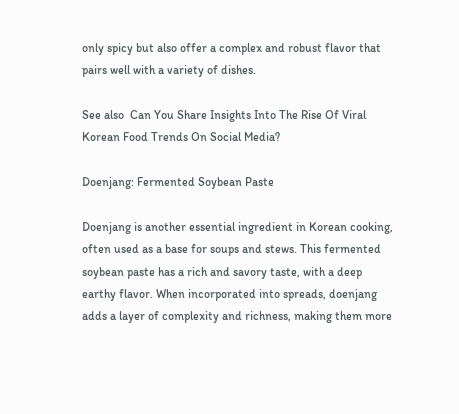only spicy but also offer a complex and robust flavor that pairs well with a variety of dishes.

See also  Can You Share Insights Into The Rise Of Viral Korean Food Trends On Social Media?

Doenjang: Fermented Soybean Paste

Doenjang is another essential ingredient in Korean cooking, often used as a base for soups and stews. This fermented soybean paste has a rich and savory taste, with a deep earthy flavor. When incorporated into spreads, doenjang adds a layer of complexity and richness, making them more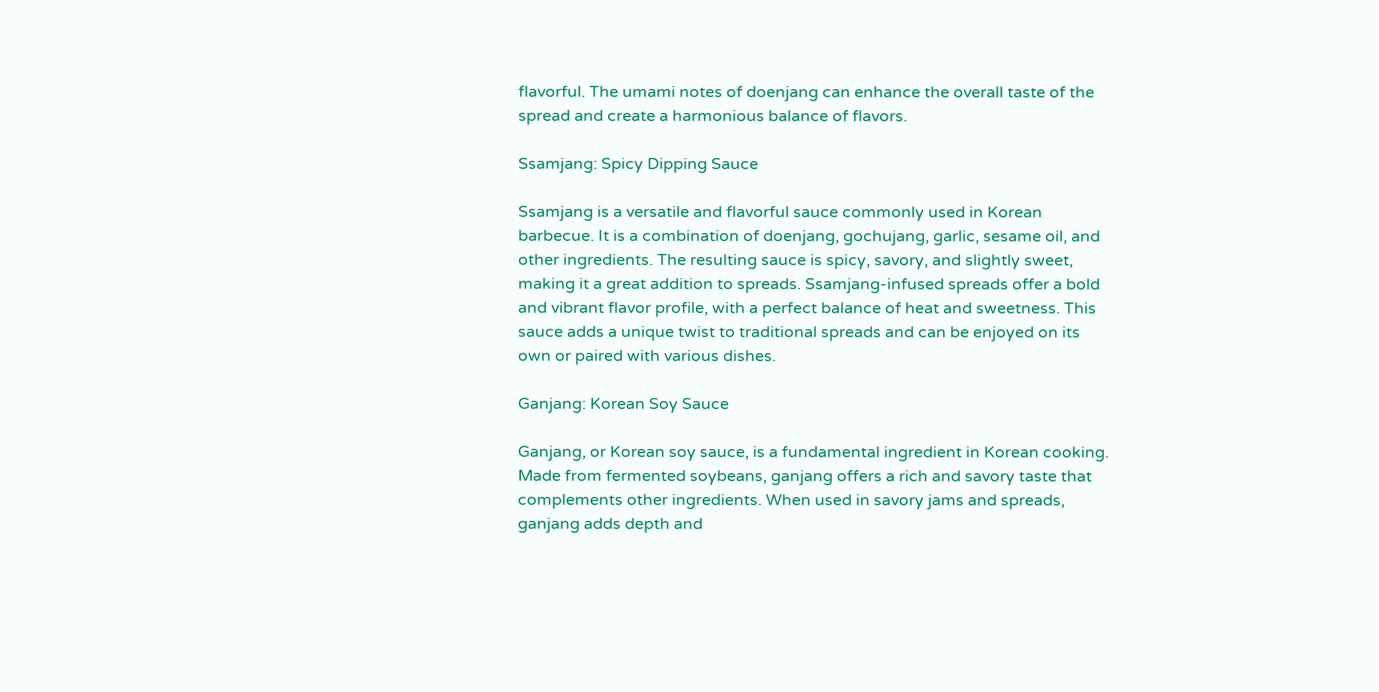flavorful. The umami notes of doenjang can enhance the overall taste of the spread and create a harmonious balance of flavors.

Ssamjang: Spicy Dipping Sauce

Ssamjang is a versatile and flavorful sauce commonly used in Korean barbecue. It is a combination of doenjang, gochujang, garlic, sesame oil, and other ingredients. The resulting sauce is spicy, savory, and slightly sweet, making it a great addition to spreads. Ssamjang-infused spreads offer a bold and vibrant flavor profile, with a perfect balance of heat and sweetness. This sauce adds a unique twist to traditional spreads and can be enjoyed on its own or paired with various dishes.

Ganjang: Korean Soy Sauce

Ganjang, or Korean soy sauce, is a fundamental ingredient in Korean cooking. Made from fermented soybeans, ganjang offers a rich and savory taste that complements other ingredients. When used in savory jams and spreads, ganjang adds depth and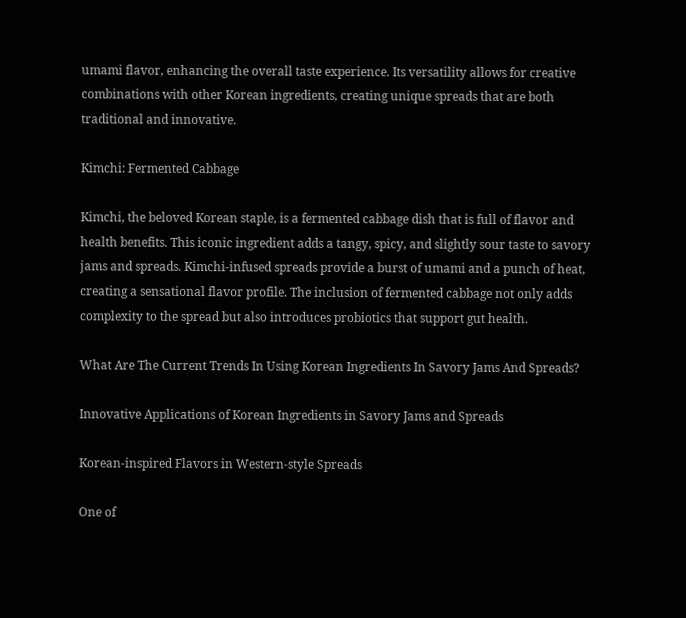umami flavor, enhancing the overall taste experience. Its versatility allows for creative combinations with other Korean ingredients, creating unique spreads that are both traditional and innovative.

Kimchi: Fermented Cabbage

Kimchi, the beloved Korean staple, is a fermented cabbage dish that is full of flavor and health benefits. This iconic ingredient adds a tangy, spicy, and slightly sour taste to savory jams and spreads. Kimchi-infused spreads provide a burst of umami and a punch of heat, creating a sensational flavor profile. The inclusion of fermented cabbage not only adds complexity to the spread but also introduces probiotics that support gut health.

What Are The Current Trends In Using Korean Ingredients In Savory Jams And Spreads?

Innovative Applications of Korean Ingredients in Savory Jams and Spreads

Korean-inspired Flavors in Western-style Spreads

One of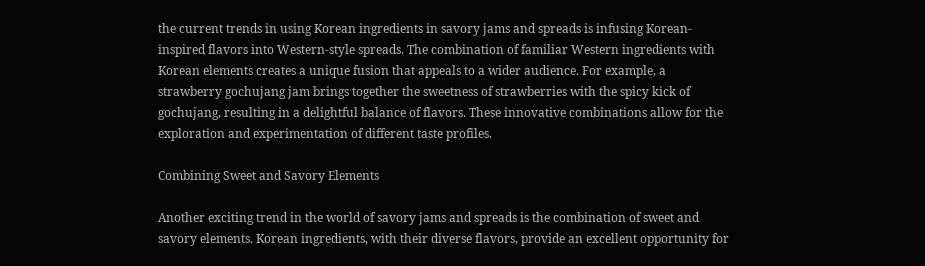the current trends in using Korean ingredients in savory jams and spreads is infusing Korean-inspired flavors into Western-style spreads. The combination of familiar Western ingredients with Korean elements creates a unique fusion that appeals to a wider audience. For example, a strawberry gochujang jam brings together the sweetness of strawberries with the spicy kick of gochujang, resulting in a delightful balance of flavors. These innovative combinations allow for the exploration and experimentation of different taste profiles.

Combining Sweet and Savory Elements

Another exciting trend in the world of savory jams and spreads is the combination of sweet and savory elements. Korean ingredients, with their diverse flavors, provide an excellent opportunity for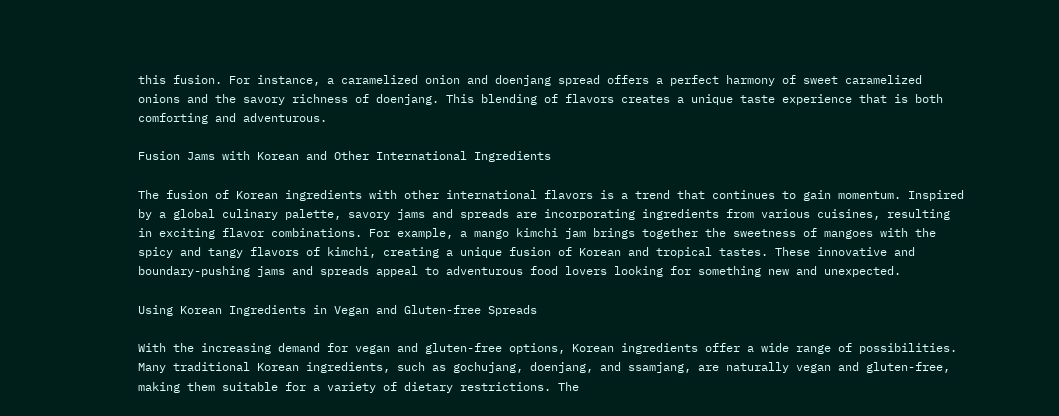this fusion. For instance, a caramelized onion and doenjang spread offers a perfect harmony of sweet caramelized onions and the savory richness of doenjang. This blending of flavors creates a unique taste experience that is both comforting and adventurous.

Fusion Jams with Korean and Other International Ingredients

The fusion of Korean ingredients with other international flavors is a trend that continues to gain momentum. Inspired by a global culinary palette, savory jams and spreads are incorporating ingredients from various cuisines, resulting in exciting flavor combinations. For example, a mango kimchi jam brings together the sweetness of mangoes with the spicy and tangy flavors of kimchi, creating a unique fusion of Korean and tropical tastes. These innovative and boundary-pushing jams and spreads appeal to adventurous food lovers looking for something new and unexpected.

Using Korean Ingredients in Vegan and Gluten-free Spreads

With the increasing demand for vegan and gluten-free options, Korean ingredients offer a wide range of possibilities. Many traditional Korean ingredients, such as gochujang, doenjang, and ssamjang, are naturally vegan and gluten-free, making them suitable for a variety of dietary restrictions. The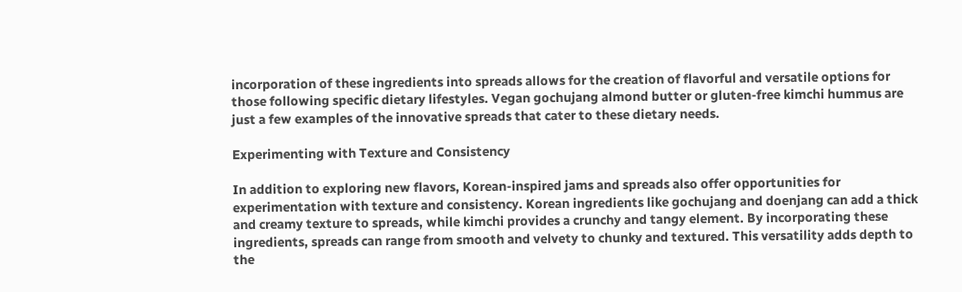incorporation of these ingredients into spreads allows for the creation of flavorful and versatile options for those following specific dietary lifestyles. Vegan gochujang almond butter or gluten-free kimchi hummus are just a few examples of the innovative spreads that cater to these dietary needs.

Experimenting with Texture and Consistency

In addition to exploring new flavors, Korean-inspired jams and spreads also offer opportunities for experimentation with texture and consistency. Korean ingredients like gochujang and doenjang can add a thick and creamy texture to spreads, while kimchi provides a crunchy and tangy element. By incorporating these ingredients, spreads can range from smooth and velvety to chunky and textured. This versatility adds depth to the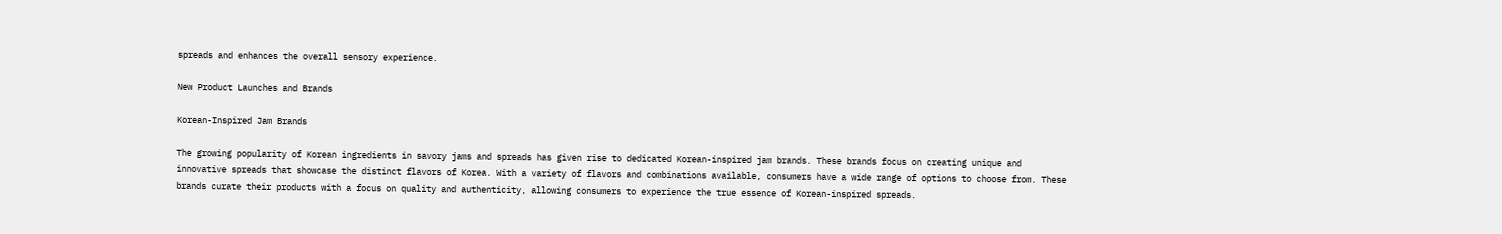spreads and enhances the overall sensory experience.

New Product Launches and Brands

Korean-Inspired Jam Brands

The growing popularity of Korean ingredients in savory jams and spreads has given rise to dedicated Korean-inspired jam brands. These brands focus on creating unique and innovative spreads that showcase the distinct flavors of Korea. With a variety of flavors and combinations available, consumers have a wide range of options to choose from. These brands curate their products with a focus on quality and authenticity, allowing consumers to experience the true essence of Korean-inspired spreads.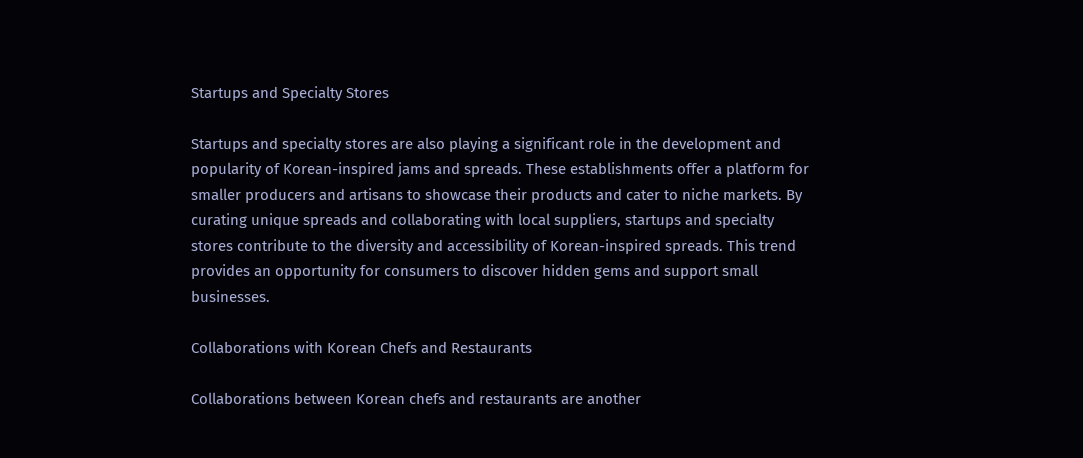Startups and Specialty Stores

Startups and specialty stores are also playing a significant role in the development and popularity of Korean-inspired jams and spreads. These establishments offer a platform for smaller producers and artisans to showcase their products and cater to niche markets. By curating unique spreads and collaborating with local suppliers, startups and specialty stores contribute to the diversity and accessibility of Korean-inspired spreads. This trend provides an opportunity for consumers to discover hidden gems and support small businesses.

Collaborations with Korean Chefs and Restaurants

Collaborations between Korean chefs and restaurants are another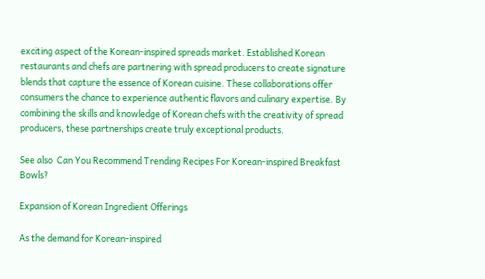exciting aspect of the Korean-inspired spreads market. Established Korean restaurants and chefs are partnering with spread producers to create signature blends that capture the essence of Korean cuisine. These collaborations offer consumers the chance to experience authentic flavors and culinary expertise. By combining the skills and knowledge of Korean chefs with the creativity of spread producers, these partnerships create truly exceptional products.

See also  Can You Recommend Trending Recipes For Korean-inspired Breakfast Bowls?

Expansion of Korean Ingredient Offerings

As the demand for Korean-inspired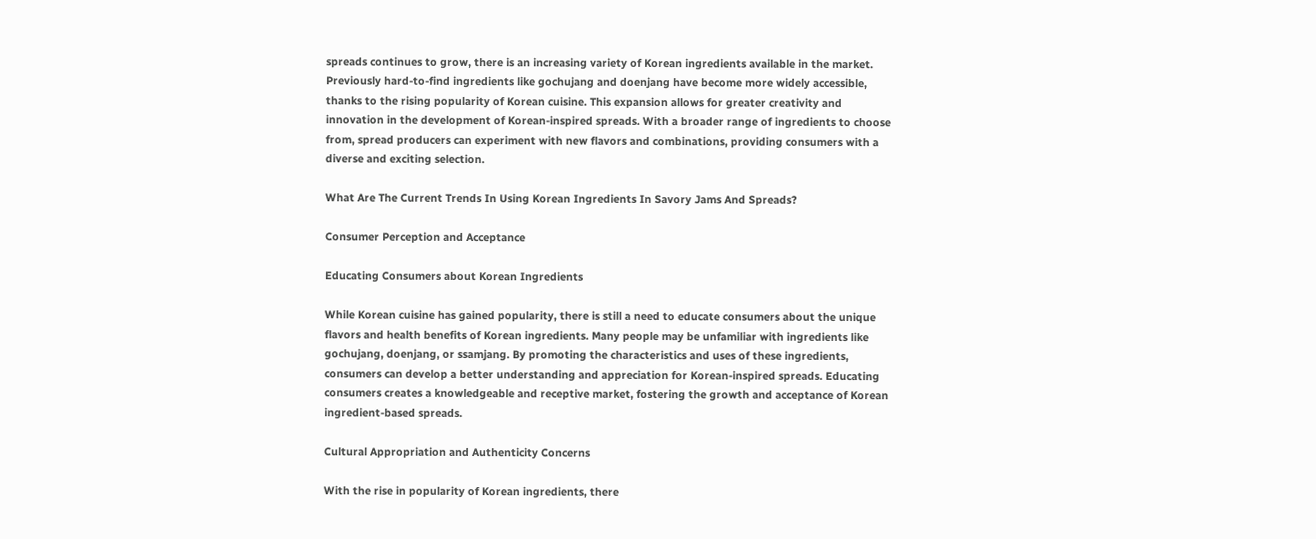spreads continues to grow, there is an increasing variety of Korean ingredients available in the market. Previously hard-to-find ingredients like gochujang and doenjang have become more widely accessible, thanks to the rising popularity of Korean cuisine. This expansion allows for greater creativity and innovation in the development of Korean-inspired spreads. With a broader range of ingredients to choose from, spread producers can experiment with new flavors and combinations, providing consumers with a diverse and exciting selection.

What Are The Current Trends In Using Korean Ingredients In Savory Jams And Spreads?

Consumer Perception and Acceptance

Educating Consumers about Korean Ingredients

While Korean cuisine has gained popularity, there is still a need to educate consumers about the unique flavors and health benefits of Korean ingredients. Many people may be unfamiliar with ingredients like gochujang, doenjang, or ssamjang. By promoting the characteristics and uses of these ingredients, consumers can develop a better understanding and appreciation for Korean-inspired spreads. Educating consumers creates a knowledgeable and receptive market, fostering the growth and acceptance of Korean ingredient-based spreads.

Cultural Appropriation and Authenticity Concerns

With the rise in popularity of Korean ingredients, there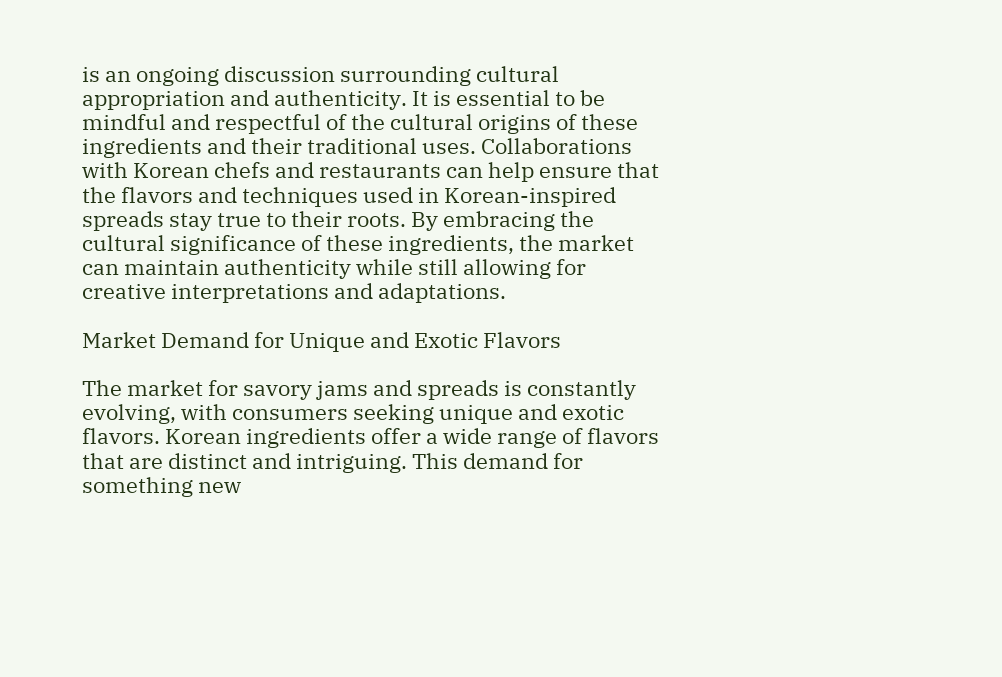is an ongoing discussion surrounding cultural appropriation and authenticity. It is essential to be mindful and respectful of the cultural origins of these ingredients and their traditional uses. Collaborations with Korean chefs and restaurants can help ensure that the flavors and techniques used in Korean-inspired spreads stay true to their roots. By embracing the cultural significance of these ingredients, the market can maintain authenticity while still allowing for creative interpretations and adaptations.

Market Demand for Unique and Exotic Flavors

The market for savory jams and spreads is constantly evolving, with consumers seeking unique and exotic flavors. Korean ingredients offer a wide range of flavors that are distinct and intriguing. This demand for something new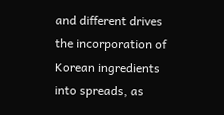and different drives the incorporation of Korean ingredients into spreads, as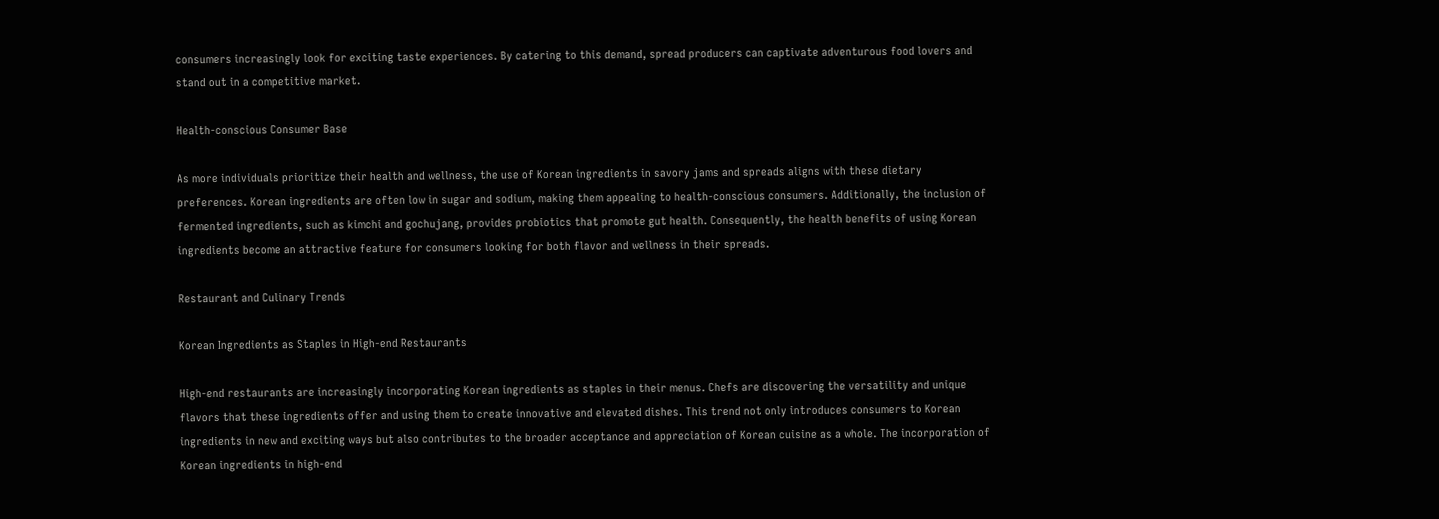consumers increasingly look for exciting taste experiences. By catering to this demand, spread producers can captivate adventurous food lovers and stand out in a competitive market.

Health-conscious Consumer Base

As more individuals prioritize their health and wellness, the use of Korean ingredients in savory jams and spreads aligns with these dietary preferences. Korean ingredients are often low in sugar and sodium, making them appealing to health-conscious consumers. Additionally, the inclusion of fermented ingredients, such as kimchi and gochujang, provides probiotics that promote gut health. Consequently, the health benefits of using Korean ingredients become an attractive feature for consumers looking for both flavor and wellness in their spreads.

Restaurant and Culinary Trends

Korean Ingredients as Staples in High-end Restaurants

High-end restaurants are increasingly incorporating Korean ingredients as staples in their menus. Chefs are discovering the versatility and unique flavors that these ingredients offer and using them to create innovative and elevated dishes. This trend not only introduces consumers to Korean ingredients in new and exciting ways but also contributes to the broader acceptance and appreciation of Korean cuisine as a whole. The incorporation of Korean ingredients in high-end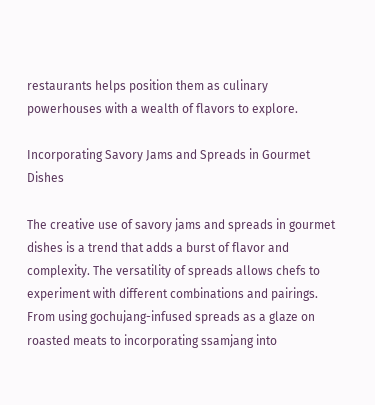restaurants helps position them as culinary powerhouses with a wealth of flavors to explore.

Incorporating Savory Jams and Spreads in Gourmet Dishes

The creative use of savory jams and spreads in gourmet dishes is a trend that adds a burst of flavor and complexity. The versatility of spreads allows chefs to experiment with different combinations and pairings. From using gochujang-infused spreads as a glaze on roasted meats to incorporating ssamjang into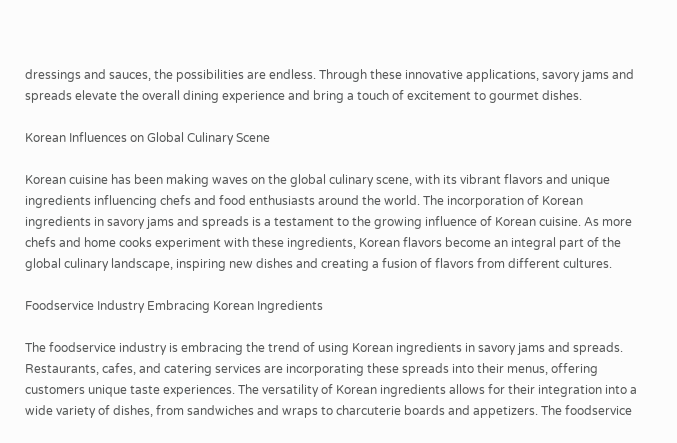dressings and sauces, the possibilities are endless. Through these innovative applications, savory jams and spreads elevate the overall dining experience and bring a touch of excitement to gourmet dishes.

Korean Influences on Global Culinary Scene

Korean cuisine has been making waves on the global culinary scene, with its vibrant flavors and unique ingredients influencing chefs and food enthusiasts around the world. The incorporation of Korean ingredients in savory jams and spreads is a testament to the growing influence of Korean cuisine. As more chefs and home cooks experiment with these ingredients, Korean flavors become an integral part of the global culinary landscape, inspiring new dishes and creating a fusion of flavors from different cultures.

Foodservice Industry Embracing Korean Ingredients

The foodservice industry is embracing the trend of using Korean ingredients in savory jams and spreads. Restaurants, cafes, and catering services are incorporating these spreads into their menus, offering customers unique taste experiences. The versatility of Korean ingredients allows for their integration into a wide variety of dishes, from sandwiches and wraps to charcuterie boards and appetizers. The foodservice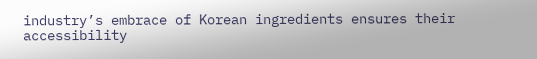industry’s embrace of Korean ingredients ensures their accessibility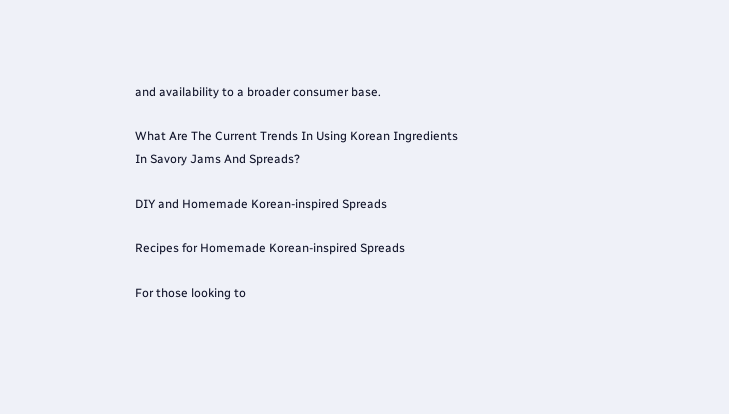and availability to a broader consumer base.

What Are The Current Trends In Using Korean Ingredients In Savory Jams And Spreads?

DIY and Homemade Korean-inspired Spreads

Recipes for Homemade Korean-inspired Spreads

For those looking to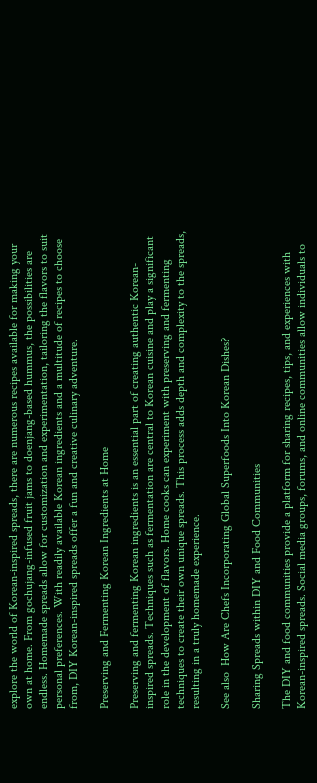explore the world of Korean-inspired spreads, there are numerous recipes available for making your own at home. From gochujang-infused fruit jams to doenjang-based hummus, the possibilities are endless. Homemade spreads allow for customization and experimentation, tailoring the flavors to suit personal preferences. With readily available Korean ingredients and a multitude of recipes to choose from, DIY Korean-inspired spreads offer a fun and creative culinary adventure.

Preserving and Fermenting Korean Ingredients at Home

Preserving and fermenting Korean ingredients is an essential part of creating authentic Korean-inspired spreads. Techniques such as fermentation are central to Korean cuisine and play a significant role in the development of flavors. Home cooks can experiment with preserving and fermenting techniques to create their own unique spreads. This process adds depth and complexity to the spreads, resulting in a truly homemade experience.

See also  How Are Chefs Incorporating Global Superfoods Into Korean Dishes?

Sharing Spreads within DIY and Food Communities

The DIY and food communities provide a platform for sharing recipes, tips, and experiences with Korean-inspired spreads. Social media groups, forums, and online communities allow individuals to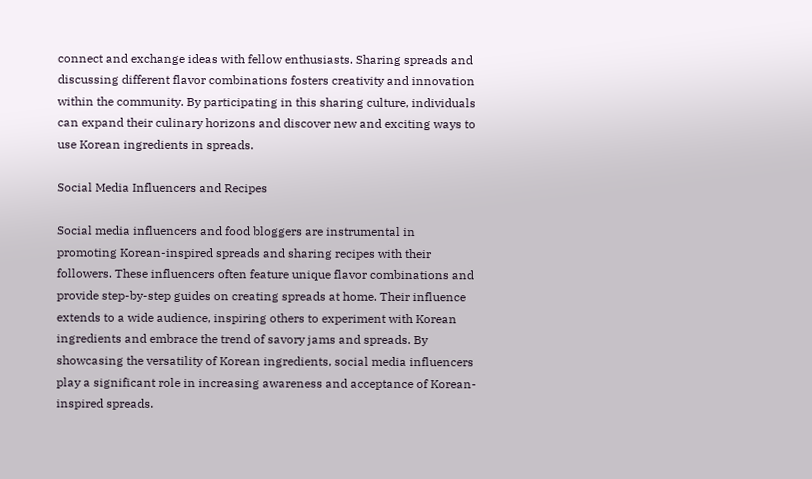connect and exchange ideas with fellow enthusiasts. Sharing spreads and discussing different flavor combinations fosters creativity and innovation within the community. By participating in this sharing culture, individuals can expand their culinary horizons and discover new and exciting ways to use Korean ingredients in spreads.

Social Media Influencers and Recipes

Social media influencers and food bloggers are instrumental in promoting Korean-inspired spreads and sharing recipes with their followers. These influencers often feature unique flavor combinations and provide step-by-step guides on creating spreads at home. Their influence extends to a wide audience, inspiring others to experiment with Korean ingredients and embrace the trend of savory jams and spreads. By showcasing the versatility of Korean ingredients, social media influencers play a significant role in increasing awareness and acceptance of Korean-inspired spreads.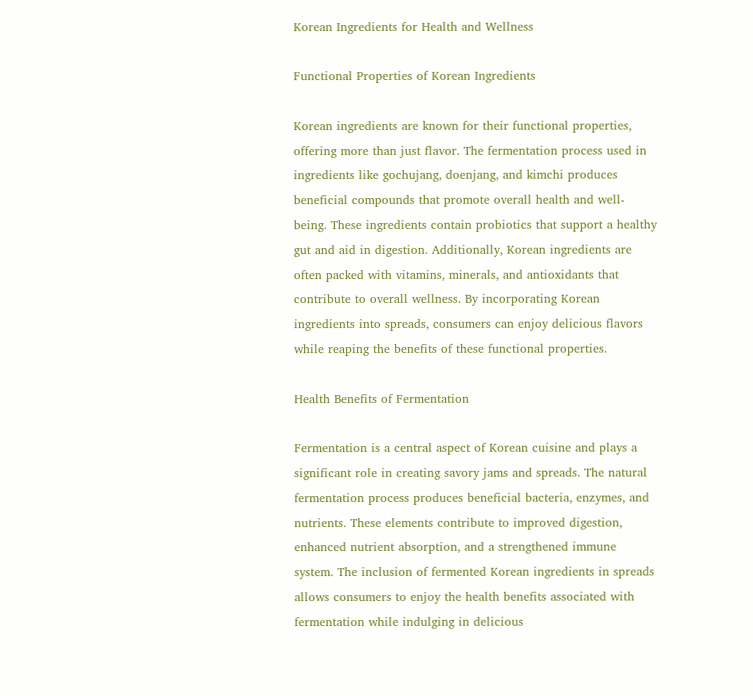Korean Ingredients for Health and Wellness

Functional Properties of Korean Ingredients

Korean ingredients are known for their functional properties, offering more than just flavor. The fermentation process used in ingredients like gochujang, doenjang, and kimchi produces beneficial compounds that promote overall health and well-being. These ingredients contain probiotics that support a healthy gut and aid in digestion. Additionally, Korean ingredients are often packed with vitamins, minerals, and antioxidants that contribute to overall wellness. By incorporating Korean ingredients into spreads, consumers can enjoy delicious flavors while reaping the benefits of these functional properties.

Health Benefits of Fermentation

Fermentation is a central aspect of Korean cuisine and plays a significant role in creating savory jams and spreads. The natural fermentation process produces beneficial bacteria, enzymes, and nutrients. These elements contribute to improved digestion, enhanced nutrient absorption, and a strengthened immune system. The inclusion of fermented Korean ingredients in spreads allows consumers to enjoy the health benefits associated with fermentation while indulging in delicious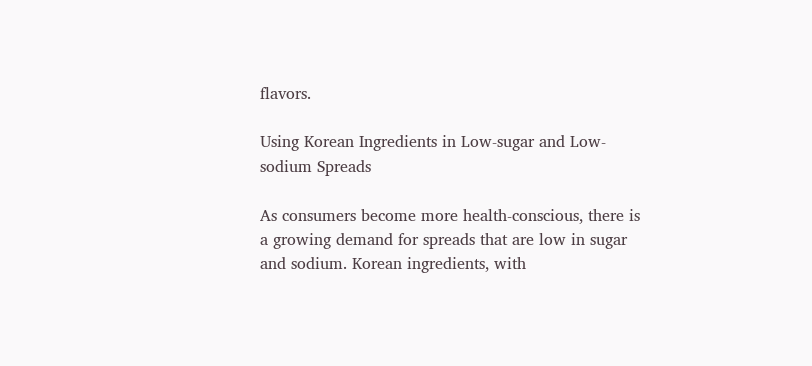flavors.

Using Korean Ingredients in Low-sugar and Low-sodium Spreads

As consumers become more health-conscious, there is a growing demand for spreads that are low in sugar and sodium. Korean ingredients, with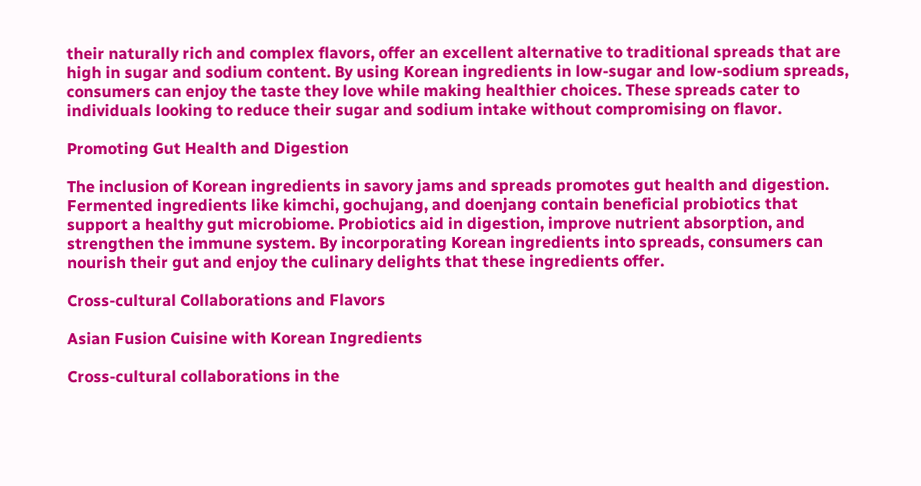their naturally rich and complex flavors, offer an excellent alternative to traditional spreads that are high in sugar and sodium content. By using Korean ingredients in low-sugar and low-sodium spreads, consumers can enjoy the taste they love while making healthier choices. These spreads cater to individuals looking to reduce their sugar and sodium intake without compromising on flavor.

Promoting Gut Health and Digestion

The inclusion of Korean ingredients in savory jams and spreads promotes gut health and digestion. Fermented ingredients like kimchi, gochujang, and doenjang contain beneficial probiotics that support a healthy gut microbiome. Probiotics aid in digestion, improve nutrient absorption, and strengthen the immune system. By incorporating Korean ingredients into spreads, consumers can nourish their gut and enjoy the culinary delights that these ingredients offer.

Cross-cultural Collaborations and Flavors

Asian Fusion Cuisine with Korean Ingredients

Cross-cultural collaborations in the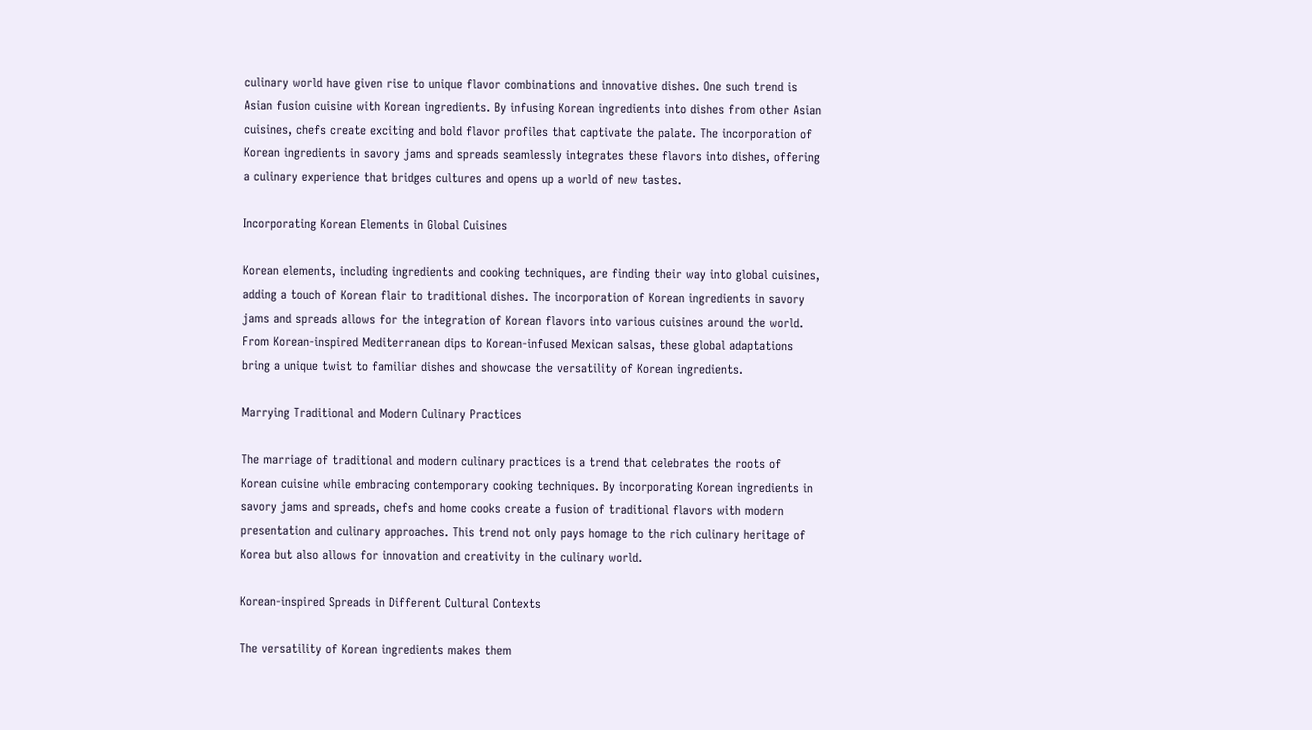culinary world have given rise to unique flavor combinations and innovative dishes. One such trend is Asian fusion cuisine with Korean ingredients. By infusing Korean ingredients into dishes from other Asian cuisines, chefs create exciting and bold flavor profiles that captivate the palate. The incorporation of Korean ingredients in savory jams and spreads seamlessly integrates these flavors into dishes, offering a culinary experience that bridges cultures and opens up a world of new tastes.

Incorporating Korean Elements in Global Cuisines

Korean elements, including ingredients and cooking techniques, are finding their way into global cuisines, adding a touch of Korean flair to traditional dishes. The incorporation of Korean ingredients in savory jams and spreads allows for the integration of Korean flavors into various cuisines around the world. From Korean-inspired Mediterranean dips to Korean-infused Mexican salsas, these global adaptations bring a unique twist to familiar dishes and showcase the versatility of Korean ingredients.

Marrying Traditional and Modern Culinary Practices

The marriage of traditional and modern culinary practices is a trend that celebrates the roots of Korean cuisine while embracing contemporary cooking techniques. By incorporating Korean ingredients in savory jams and spreads, chefs and home cooks create a fusion of traditional flavors with modern presentation and culinary approaches. This trend not only pays homage to the rich culinary heritage of Korea but also allows for innovation and creativity in the culinary world.

Korean-inspired Spreads in Different Cultural Contexts

The versatility of Korean ingredients makes them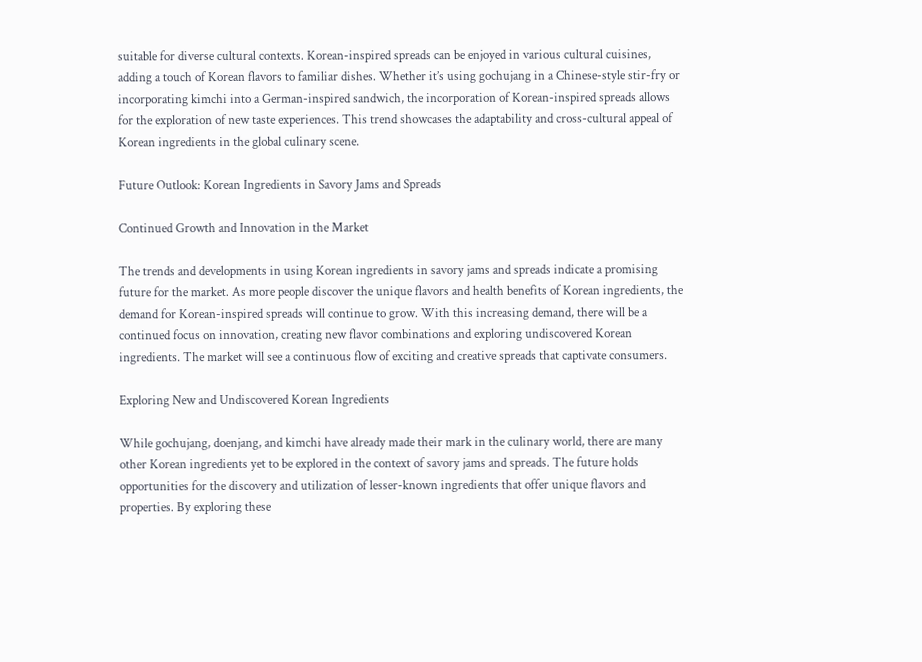suitable for diverse cultural contexts. Korean-inspired spreads can be enjoyed in various cultural cuisines, adding a touch of Korean flavors to familiar dishes. Whether it’s using gochujang in a Chinese-style stir-fry or incorporating kimchi into a German-inspired sandwich, the incorporation of Korean-inspired spreads allows for the exploration of new taste experiences. This trend showcases the adaptability and cross-cultural appeal of Korean ingredients in the global culinary scene.

Future Outlook: Korean Ingredients in Savory Jams and Spreads

Continued Growth and Innovation in the Market

The trends and developments in using Korean ingredients in savory jams and spreads indicate a promising future for the market. As more people discover the unique flavors and health benefits of Korean ingredients, the demand for Korean-inspired spreads will continue to grow. With this increasing demand, there will be a continued focus on innovation, creating new flavor combinations and exploring undiscovered Korean ingredients. The market will see a continuous flow of exciting and creative spreads that captivate consumers.

Exploring New and Undiscovered Korean Ingredients

While gochujang, doenjang, and kimchi have already made their mark in the culinary world, there are many other Korean ingredients yet to be explored in the context of savory jams and spreads. The future holds opportunities for the discovery and utilization of lesser-known ingredients that offer unique flavors and properties. By exploring these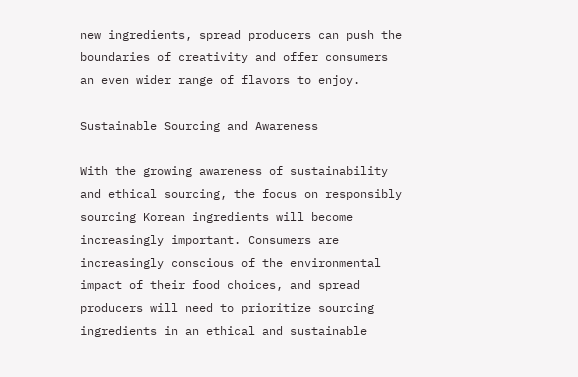new ingredients, spread producers can push the boundaries of creativity and offer consumers an even wider range of flavors to enjoy.

Sustainable Sourcing and Awareness

With the growing awareness of sustainability and ethical sourcing, the focus on responsibly sourcing Korean ingredients will become increasingly important. Consumers are increasingly conscious of the environmental impact of their food choices, and spread producers will need to prioritize sourcing ingredients in an ethical and sustainable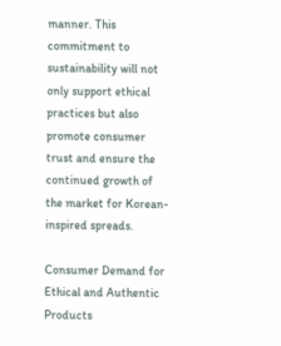manner. This commitment to sustainability will not only support ethical practices but also promote consumer trust and ensure the continued growth of the market for Korean-inspired spreads.

Consumer Demand for Ethical and Authentic Products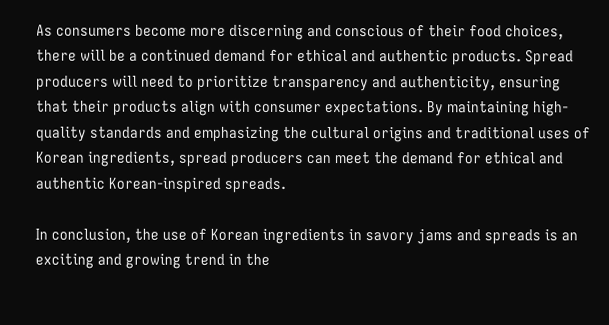As consumers become more discerning and conscious of their food choices, there will be a continued demand for ethical and authentic products. Spread producers will need to prioritize transparency and authenticity, ensuring that their products align with consumer expectations. By maintaining high-quality standards and emphasizing the cultural origins and traditional uses of Korean ingredients, spread producers can meet the demand for ethical and authentic Korean-inspired spreads.

In conclusion, the use of Korean ingredients in savory jams and spreads is an exciting and growing trend in the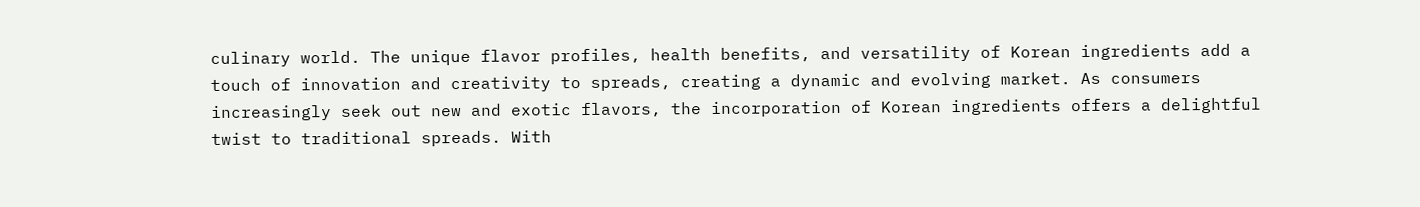culinary world. The unique flavor profiles, health benefits, and versatility of Korean ingredients add a touch of innovation and creativity to spreads, creating a dynamic and evolving market. As consumers increasingly seek out new and exotic flavors, the incorporation of Korean ingredients offers a delightful twist to traditional spreads. With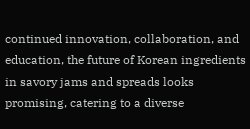continued innovation, collaboration, and education, the future of Korean ingredients in savory jams and spreads looks promising, catering to a diverse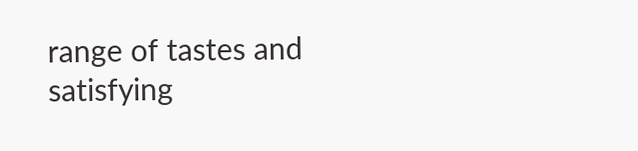range of tastes and satisfying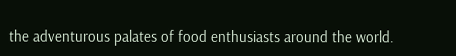the adventurous palates of food enthusiasts around the world.